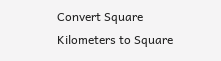Convert Square Kilometers to Square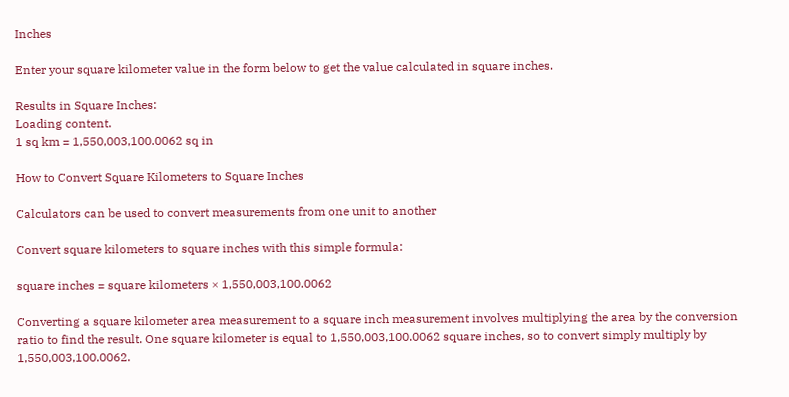Inches

Enter your square kilometer value in the form below to get the value calculated in square inches.

Results in Square Inches:
Loading content.
1 sq km = 1,550,003,100.0062 sq in

How to Convert Square Kilometers to Square Inches

Calculators can be used to convert measurements from one unit to another

Convert square kilometers to square inches with this simple formula:

square inches = square kilometers × 1,550,003,100.0062

Converting a square kilometer area measurement to a square inch measurement involves multiplying the area by the conversion ratio to find the result. One square kilometer is equal to 1,550,003,100.0062 square inches, so to convert simply multiply by 1,550,003,100.0062.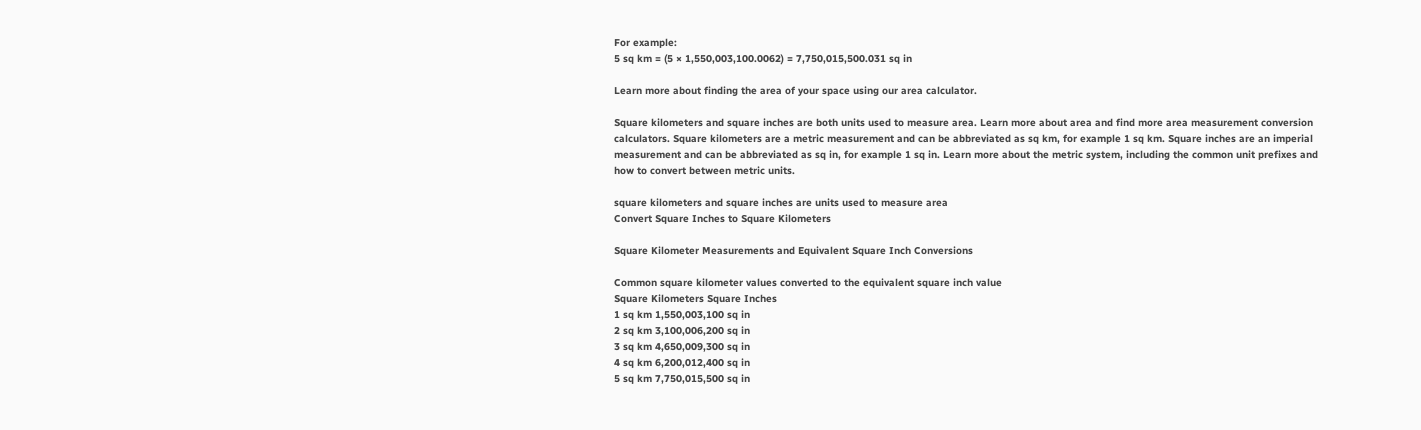For example:
5 sq km = (5 × 1,550,003,100.0062) = 7,750,015,500.031 sq in

Learn more about finding the area of your space using our area calculator.

Square kilometers and square inches are both units used to measure area. Learn more about area and find more area measurement conversion calculators. Square kilometers are a metric measurement and can be abbreviated as sq km, for example 1 sq km. Square inches are an imperial measurement and can be abbreviated as sq in, for example 1 sq in. Learn more about the metric system, including the common unit prefixes and how to convert between metric units.

square kilometers and square inches are units used to measure area
Convert Square Inches to Square Kilometers

Square Kilometer Measurements and Equivalent Square Inch Conversions

Common square kilometer values converted to the equivalent square inch value
Square Kilometers Square Inches
1 sq km 1,550,003,100 sq in
2 sq km 3,100,006,200 sq in
3 sq km 4,650,009,300 sq in
4 sq km 6,200,012,400 sq in
5 sq km 7,750,015,500 sq in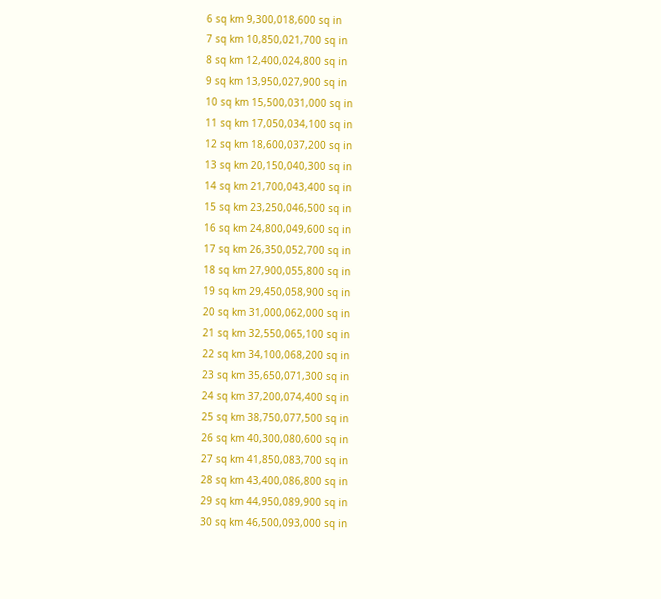6 sq km 9,300,018,600 sq in
7 sq km 10,850,021,700 sq in
8 sq km 12,400,024,800 sq in
9 sq km 13,950,027,900 sq in
10 sq km 15,500,031,000 sq in
11 sq km 17,050,034,100 sq in
12 sq km 18,600,037,200 sq in
13 sq km 20,150,040,300 sq in
14 sq km 21,700,043,400 sq in
15 sq km 23,250,046,500 sq in
16 sq km 24,800,049,600 sq in
17 sq km 26,350,052,700 sq in
18 sq km 27,900,055,800 sq in
19 sq km 29,450,058,900 sq in
20 sq km 31,000,062,000 sq in
21 sq km 32,550,065,100 sq in
22 sq km 34,100,068,200 sq in
23 sq km 35,650,071,300 sq in
24 sq km 37,200,074,400 sq in
25 sq km 38,750,077,500 sq in
26 sq km 40,300,080,600 sq in
27 sq km 41,850,083,700 sq in
28 sq km 43,400,086,800 sq in
29 sq km 44,950,089,900 sq in
30 sq km 46,500,093,000 sq in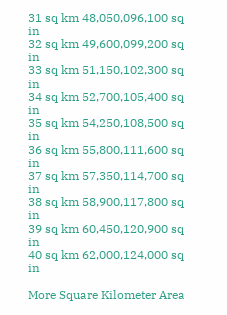31 sq km 48,050,096,100 sq in
32 sq km 49,600,099,200 sq in
33 sq km 51,150,102,300 sq in
34 sq km 52,700,105,400 sq in
35 sq km 54,250,108,500 sq in
36 sq km 55,800,111,600 sq in
37 sq km 57,350,114,700 sq in
38 sq km 58,900,117,800 sq in
39 sq km 60,450,120,900 sq in
40 sq km 62,000,124,000 sq in

More Square Kilometer Area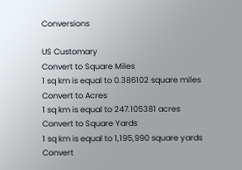Conversions

US Customary
Convert to Square Miles
1 sq km is equal to 0.386102 square miles
Convert to Acres
1 sq km is equal to 247.105381 acres
Convert to Square Yards
1 sq km is equal to 1,195,990 square yards
Convert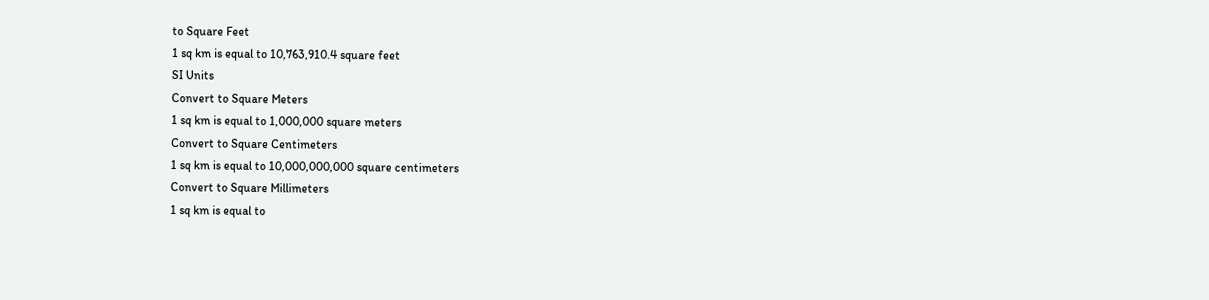to Square Feet
1 sq km is equal to 10,763,910.4 square feet
SI Units
Convert to Square Meters
1 sq km is equal to 1,000,000 square meters
Convert to Square Centimeters
1 sq km is equal to 10,000,000,000 square centimeters
Convert to Square Millimeters
1 sq km is equal to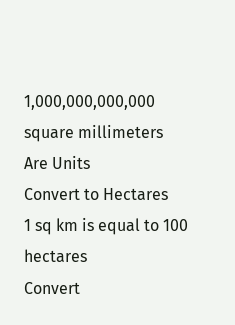1,000,000,000,000 square millimeters
Are Units
Convert to Hectares
1 sq km is equal to 100 hectares
Convert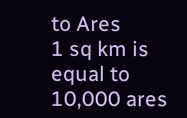to Ares
1 sq km is equal to 10,000 ares